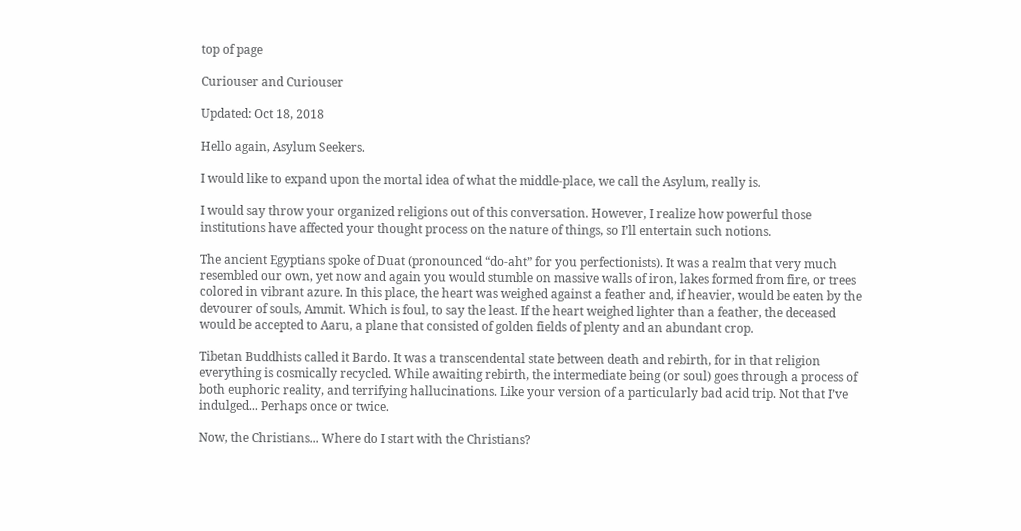top of page

Curiouser and Curiouser

Updated: Oct 18, 2018

Hello again, Asylum Seekers.

I would like to expand upon the mortal idea of what the middle-place, we call the Asylum, really is.

I would say throw your organized religions out of this conversation. However, I realize how powerful those institutions have affected your thought process on the nature of things, so I’ll entertain such notions.

The ancient Egyptians spoke of Duat (pronounced “do-aht” for you perfectionists). It was a realm that very much resembled our own, yet now and again you would stumble on massive walls of iron, lakes formed from fire, or trees colored in vibrant azure. In this place, the heart was weighed against a feather and, if heavier, would be eaten by the devourer of souls, Ammit. Which is foul, to say the least. If the heart weighed lighter than a feather, the deceased would be accepted to Aaru, a plane that consisted of golden fields of plenty and an abundant crop.

Tibetan Buddhists called it Bardo. It was a transcendental state between death and rebirth, for in that religion everything is cosmically recycled. While awaiting rebirth, the intermediate being (or soul) goes through a process of both euphoric reality, and terrifying hallucinations. Like your version of a particularly bad acid trip. Not that I’ve indulged... Perhaps once or twice.

Now, the Christians... Where do I start with the Christians?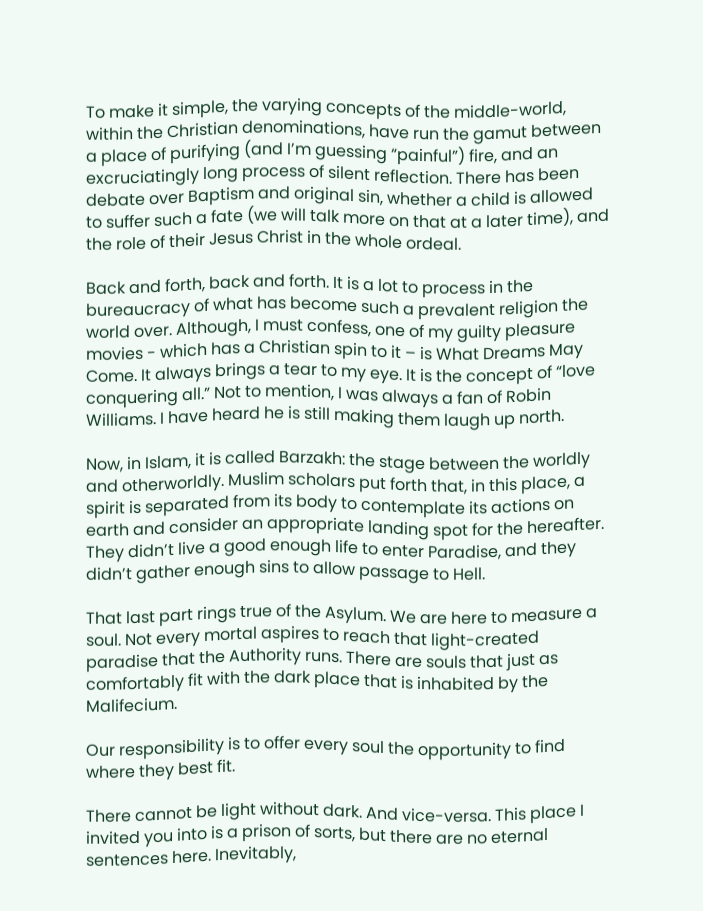To make it simple, the varying concepts of the middle-world, within the Christian denominations, have run the gamut between a place of purifying (and I’m guessing “painful”) fire, and an excruciatingly long process of silent reflection. There has been debate over Baptism and original sin, whether a child is allowed to suffer such a fate (we will talk more on that at a later time), and the role of their Jesus Christ in the whole ordeal.

Back and forth, back and forth. It is a lot to process in the bureaucracy of what has become such a prevalent religion the world over. Although, I must confess, one of my guilty pleasure movies - which has a Christian spin to it – is What Dreams May Come. It always brings a tear to my eye. It is the concept of “love conquering all.” Not to mention, I was always a fan of Robin Williams. I have heard he is still making them laugh up north.

Now, in Islam, it is called Barzakh: the stage between the worldly and otherworldly. Muslim scholars put forth that, in this place, a spirit is separated from its body to contemplate its actions on earth and consider an appropriate landing spot for the hereafter. They didn’t live a good enough life to enter Paradise, and they didn’t gather enough sins to allow passage to Hell.

That last part rings true of the Asylum. We are here to measure a soul. Not every mortal aspires to reach that light-created paradise that the Authority runs. There are souls that just as comfortably fit with the dark place that is inhabited by the Malifecium.

Our responsibility is to offer every soul the opportunity to find where they best fit.

There cannot be light without dark. And vice-versa. This place I invited you into is a prison of sorts, but there are no eternal sentences here. Inevitably,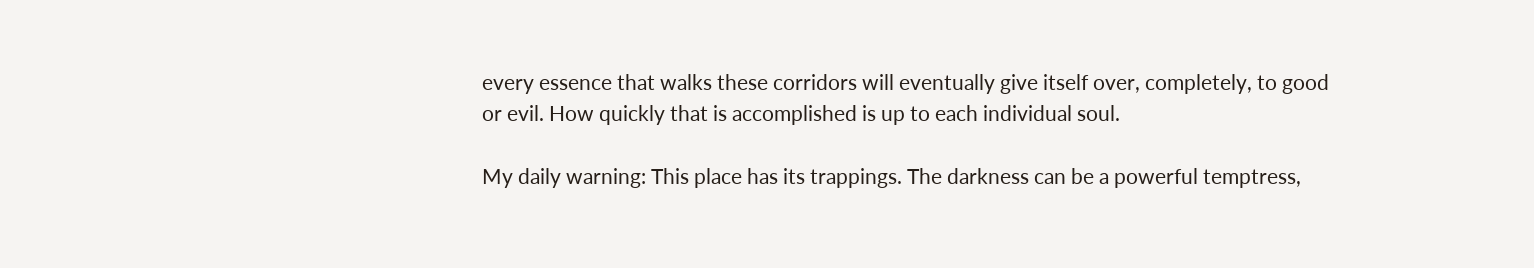every essence that walks these corridors will eventually give itself over, completely, to good or evil. How quickly that is accomplished is up to each individual soul.

My daily warning: This place has its trappings. The darkness can be a powerful temptress,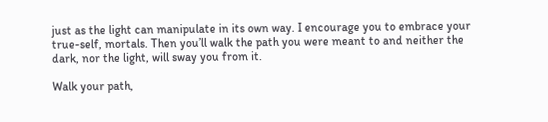just as the light can manipulate in its own way. I encourage you to embrace your true-self, mortals. Then you’ll walk the path you were meant to and neither the dark, nor the light, will sway you from it.

Walk your path,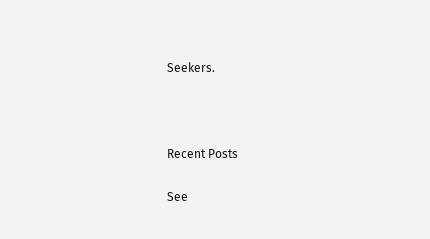Seekers.



Recent Posts

See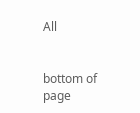All


bottom of page